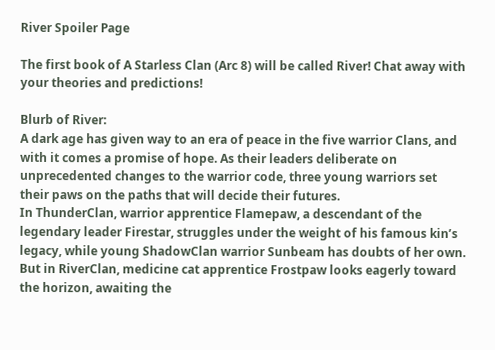River Spoiler Page

The first book of A Starless Clan (Arc 8) will be called River! Chat away with your theories and predictions!

Blurb of River:
A dark age has given way to an era of peace in the five warrior Clans, and with it comes a promise of hope. As their leaders deliberate on unprecedented changes to the warrior code, three young warriors set their paws on the paths that will decide their futures.
In ThunderClan, warrior apprentice Flamepaw, a descendant of the legendary leader Firestar, struggles under the weight of his famous kin’s legacy, while young ShadowClan warrior Sunbeam has doubts of her own. But in RiverClan, medicine cat apprentice Frostpaw looks eagerly toward the horizon, awaiting the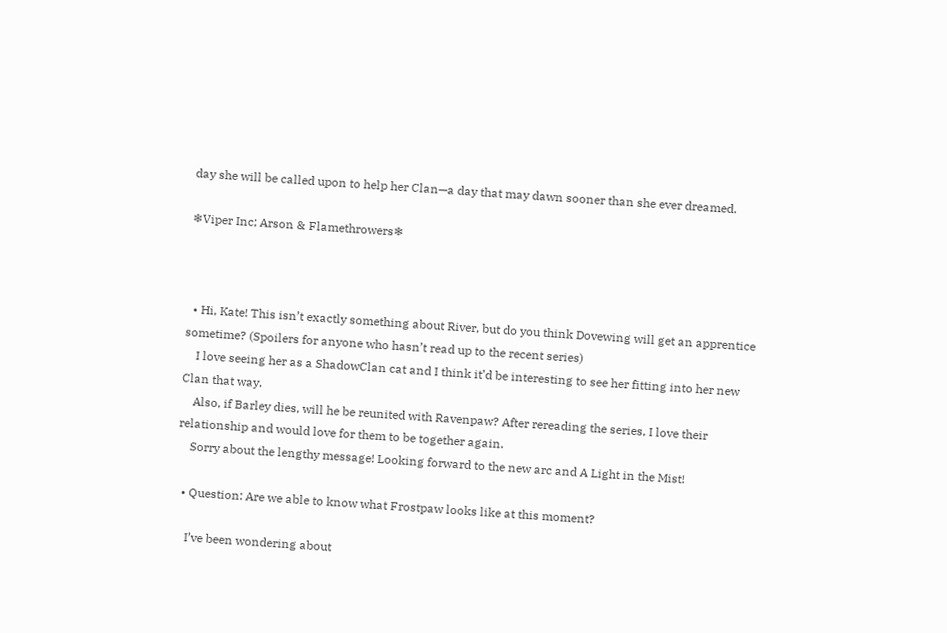day she will be called upon to help her Clan—a day that may dawn sooner than she ever dreamed.

❄Viper Inc; Arson & Flamethrowers❄



  • Hi, Kate! This isn’t exactly something about River, but do you think Dovewing will get an apprentice sometime? (Spoilers for anyone who hasn’t read up to the recent series)
    I love seeing her as a ShadowClan cat and I think it’d be interesting to see her fitting into her new Clan that way.
    Also, if Barley dies, will he be reunited with Ravenpaw? After rereading the series, I love their relationship and would love for them to be together again.
    Sorry about the lengthy message! Looking forward to the new arc and A Light in the Mist!

  • Question: Are we able to know what Frostpaw looks like at this moment?

    I’ve been wondering about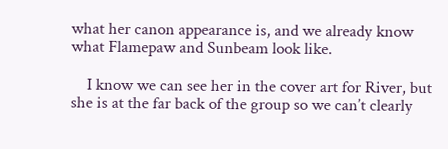what her canon appearance is, and we already know what Flamepaw and Sunbeam look like.

    I know we can see her in the cover art for River, but she is at the far back of the group so we can’t clearly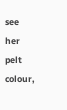see her pelt colour,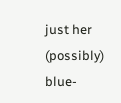just her (possibly) blue-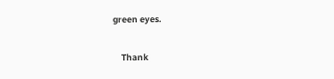green eyes.

    Thank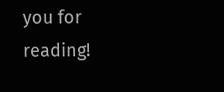you for reading!